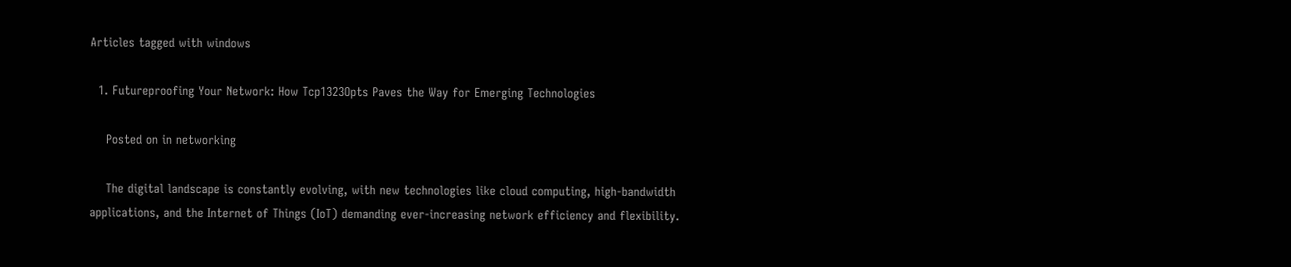Articles tagged with windows

  1. Futureproofing Your Network: How Tcp1323Opts Paves the Way for Emerging Technologies

    Posted on in networking

    The digital landscape is constantly evolving, with new technologies like cloud computing, high-bandwidth applications, and the Internet of Things (IoT) demanding ever-increasing network efficiency and flexibility.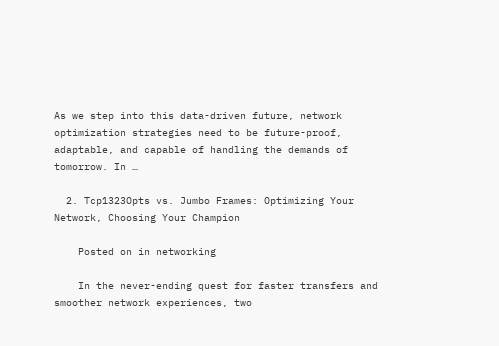As we step into this data-driven future, network optimization strategies need to be future-proof, adaptable, and capable of handling the demands of tomorrow. In …

  2. Tcp1323Opts vs. Jumbo Frames: Optimizing Your Network, Choosing Your Champion

    Posted on in networking

    In the never-ending quest for faster transfers and smoother network experiences, two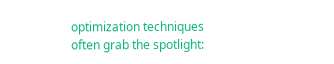optimization techniques often grab the spotlight: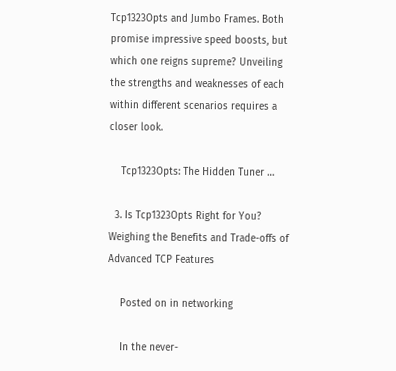Tcp1323Opts and Jumbo Frames. Both promise impressive speed boosts, but which one reigns supreme? Unveiling the strengths and weaknesses of each within different scenarios requires a closer look.

    Tcp1323Opts: The Hidden Tuner …

  3. Is Tcp1323Opts Right for You? Weighing the Benefits and Trade-offs of Advanced TCP Features

    Posted on in networking

    In the never-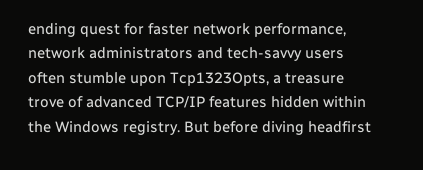ending quest for faster network performance, network administrators and tech-savvy users often stumble upon Tcp1323Opts, a treasure trove of advanced TCP/IP features hidden within the Windows registry. But before diving headfirst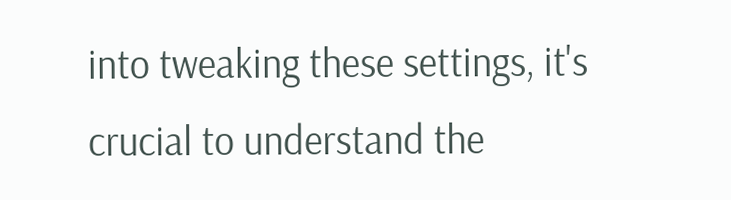into tweaking these settings, it's crucial to understand the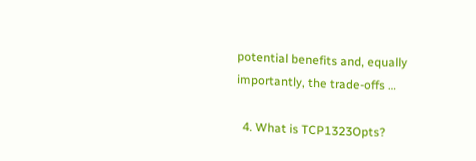potential benefits and, equally importantly, the trade-offs …

  4. What is TCP1323Opts?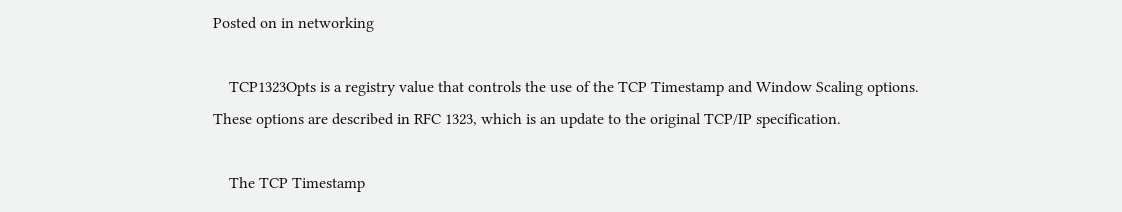Posted on in networking

    TCP1323Opts is a registry value that controls the use of the TCP Timestamp and Window Scaling options. These options are described in RFC 1323, which is an update to the original TCP/IP specification.

    The TCP Timestamp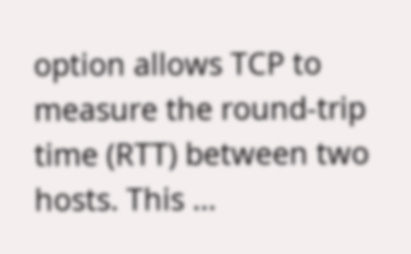option allows TCP to measure the round-trip time (RTT) between two hosts. This …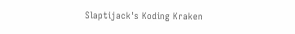Slaptijack's Koding Kraken